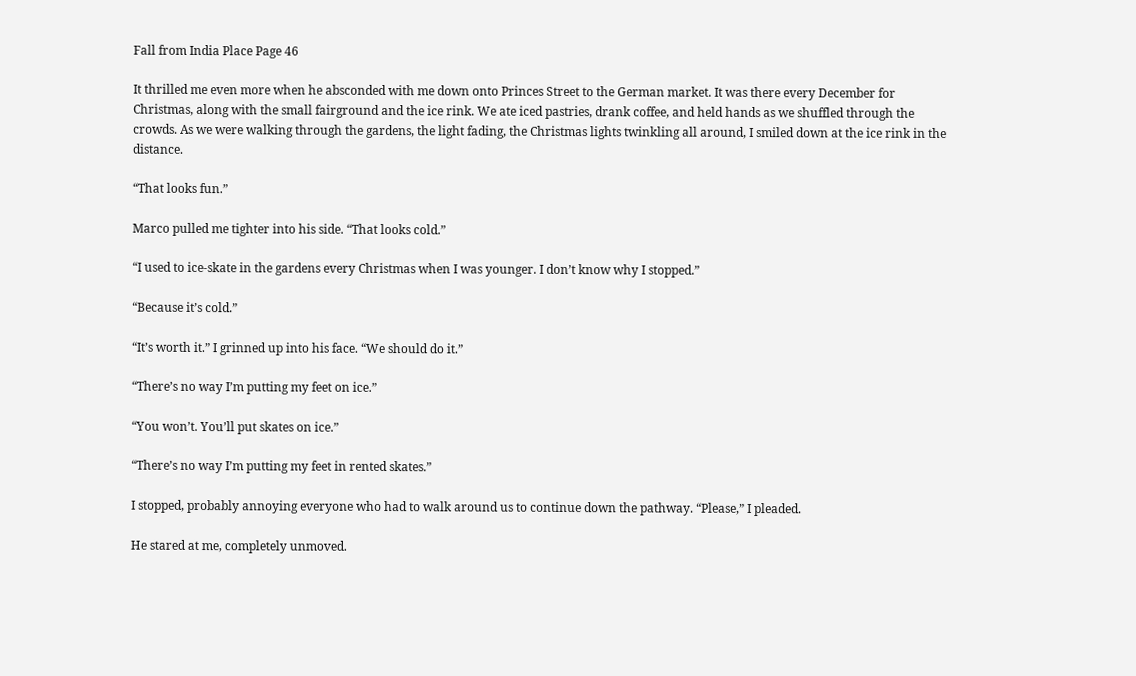Fall from India Place Page 46

It thrilled me even more when he absconded with me down onto Princes Street to the German market. It was there every December for Christmas, along with the small fairground and the ice rink. We ate iced pastries, drank coffee, and held hands as we shuffled through the crowds. As we were walking through the gardens, the light fading, the Christmas lights twinkling all around, I smiled down at the ice rink in the distance.

“That looks fun.”

Marco pulled me tighter into his side. “That looks cold.”

“I used to ice-skate in the gardens every Christmas when I was younger. I don’t know why I stopped.”

“Because it’s cold.”

“It’s worth it.” I grinned up into his face. “We should do it.”

“There’s no way I’m putting my feet on ice.”

“You won’t. You’ll put skates on ice.”

“There’s no way I’m putting my feet in rented skates.”

I stopped, probably annoying everyone who had to walk around us to continue down the pathway. “Please,” I pleaded.

He stared at me, completely unmoved.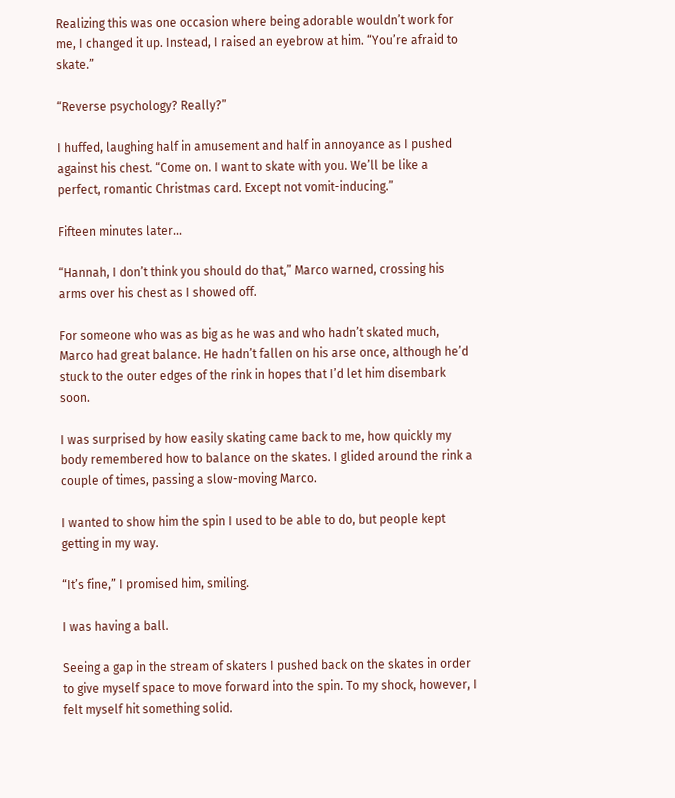Realizing this was one occasion where being adorable wouldn’t work for me, I changed it up. Instead, I raised an eyebrow at him. “You’re afraid to skate.”

“Reverse psychology? Really?”

I huffed, laughing half in amusement and half in annoyance as I pushed against his chest. “Come on. I want to skate with you. We’ll be like a perfect, romantic Christmas card. Except not vomit-inducing.”

Fifteen minutes later…

“Hannah, I don’t think you should do that,” Marco warned, crossing his arms over his chest as I showed off.

For someone who was as big as he was and who hadn’t skated much, Marco had great balance. He hadn’t fallen on his arse once, although he’d stuck to the outer edges of the rink in hopes that I’d let him disembark soon.

I was surprised by how easily skating came back to me, how quickly my body remembered how to balance on the skates. I glided around the rink a couple of times, passing a slow-moving Marco.

I wanted to show him the spin I used to be able to do, but people kept getting in my way.

“It’s fine,” I promised him, smiling.

I was having a ball.

Seeing a gap in the stream of skaters I pushed back on the skates in order to give myself space to move forward into the spin. To my shock, however, I felt myself hit something solid.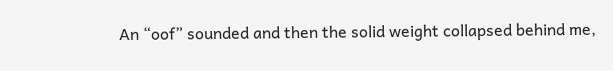An “oof” sounded and then the solid weight collapsed behind me,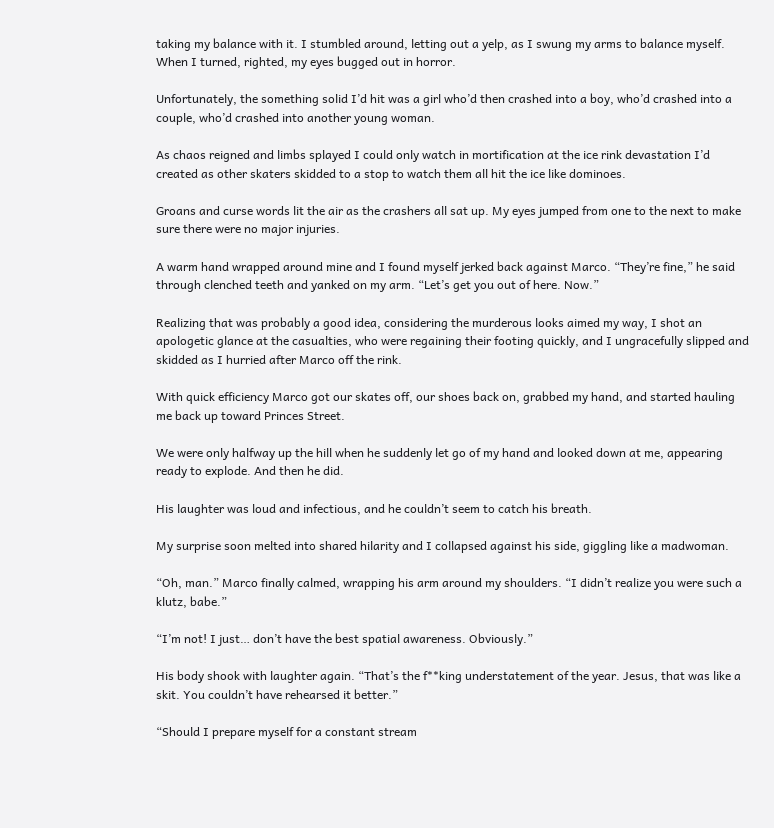taking my balance with it. I stumbled around, letting out a yelp, as I swung my arms to balance myself. When I turned, righted, my eyes bugged out in horror.

Unfortunately, the something solid I’d hit was a girl who’d then crashed into a boy, who’d crashed into a couple, who’d crashed into another young woman.

As chaos reigned and limbs splayed I could only watch in mortification at the ice rink devastation I’d created as other skaters skidded to a stop to watch them all hit the ice like dominoes.

Groans and curse words lit the air as the crashers all sat up. My eyes jumped from one to the next to make sure there were no major injuries.

A warm hand wrapped around mine and I found myself jerked back against Marco. “They’re fine,” he said through clenched teeth and yanked on my arm. “Let’s get you out of here. Now.”

Realizing that was probably a good idea, considering the murderous looks aimed my way, I shot an apologetic glance at the casualties, who were regaining their footing quickly, and I ungracefully slipped and skidded as I hurried after Marco off the rink.

With quick efficiency Marco got our skates off, our shoes back on, grabbed my hand, and started hauling me back up toward Princes Street.

We were only halfway up the hill when he suddenly let go of my hand and looked down at me, appearing ready to explode. And then he did.

His laughter was loud and infectious, and he couldn’t seem to catch his breath.

My surprise soon melted into shared hilarity and I collapsed against his side, giggling like a madwoman.

“Oh, man.” Marco finally calmed, wrapping his arm around my shoulders. “I didn’t realize you were such a klutz, babe.”

“I’m not! I just… don’t have the best spatial awareness. Obviously.”

His body shook with laughter again. “That’s the f**king understatement of the year. Jesus, that was like a skit. You couldn’t have rehearsed it better.”

“Should I prepare myself for a constant stream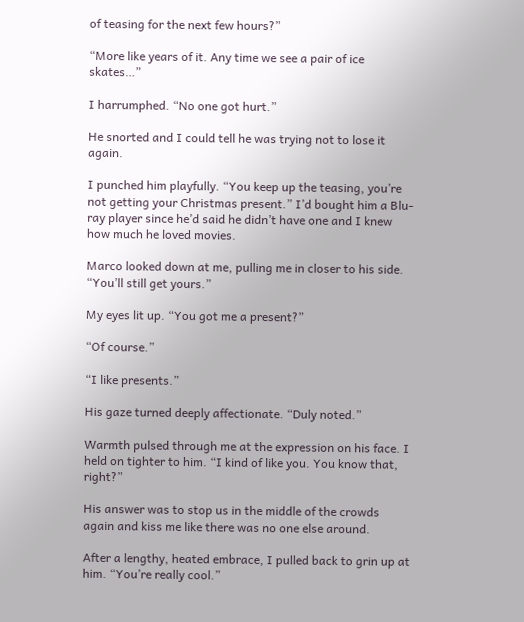of teasing for the next few hours?”

“More like years of it. Any time we see a pair of ice skates…”

I harrumphed. “No one got hurt.”

He snorted and I could tell he was trying not to lose it again.

I punched him playfully. “You keep up the teasing, you’re not getting your Christmas present.” I’d bought him a Blu-ray player since he’d said he didn’t have one and I knew how much he loved movies.

Marco looked down at me, pulling me in closer to his side. “You’ll still get yours.”

My eyes lit up. “You got me a present?”

“Of course.”

“I like presents.”

His gaze turned deeply affectionate. “Duly noted.”

Warmth pulsed through me at the expression on his face. I held on tighter to him. “I kind of like you. You know that, right?”

His answer was to stop us in the middle of the crowds again and kiss me like there was no one else around.

After a lengthy, heated embrace, I pulled back to grin up at him. “You’re really cool.”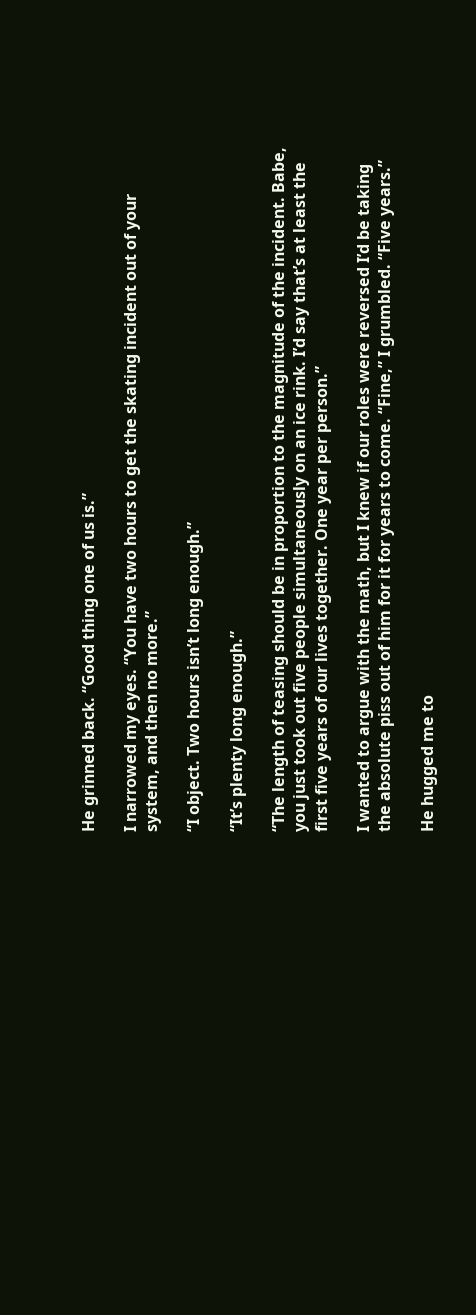He grinned back. “Good thing one of us is.”

I narrowed my eyes. “You have two hours to get the skating incident out of your system, and then no more.”

“I object. Two hours isn’t long enough.”

“It’s plenty long enough.”

“The length of teasing should be in proportion to the magnitude of the incident. Babe, you just took out five people simultaneously on an ice rink. I’d say that’s at least the first five years of our lives together. One year per person.”

I wanted to argue with the math, but I knew if our roles were reversed I’d be taking the absolute piss out of him for it for years to come. “Fine,” I grumbled. “Five years.”

He hugged me to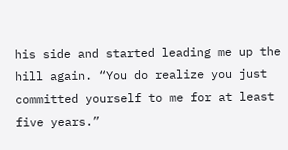his side and started leading me up the hill again. “You do realize you just committed yourself to me for at least five years.”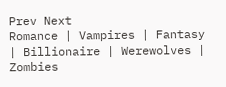Prev Next
Romance | Vampires | Fantasy | Billionaire | Werewolves | Zombies